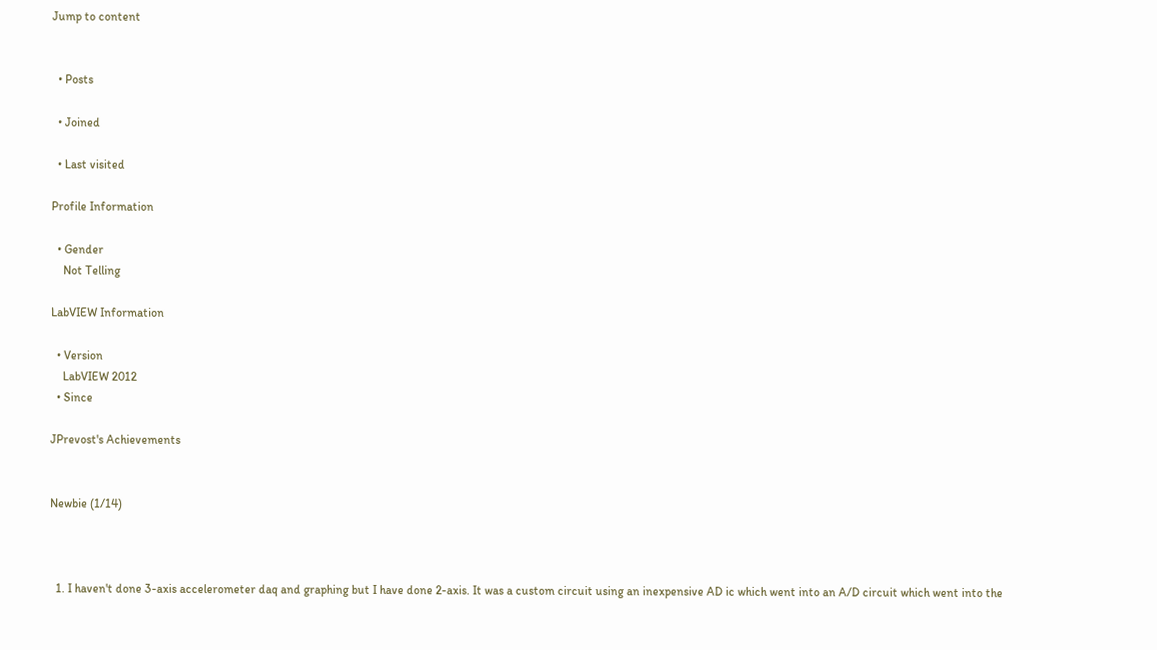Jump to content


  • Posts

  • Joined

  • Last visited

Profile Information

  • Gender
    Not Telling

LabVIEW Information

  • Version
    LabVIEW 2012
  • Since

JPrevost's Achievements


Newbie (1/14)



  1. I haven't done 3-axis accelerometer daq and graphing but I have done 2-axis. It was a custom circuit using an inexpensive AD ic which went into an A/D circuit which went into the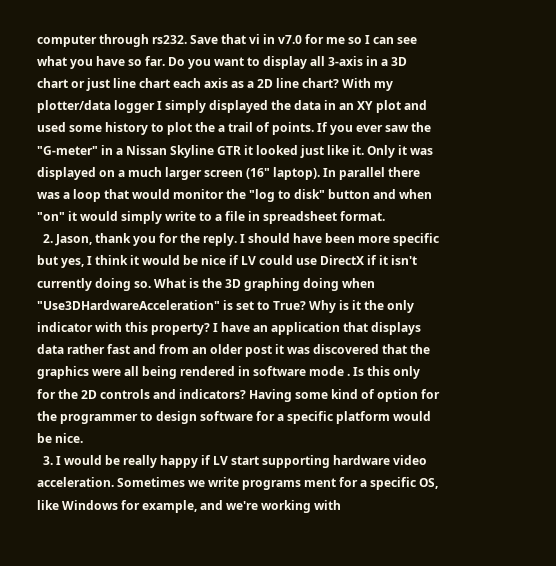computer through rs232. Save that vi in v7.0 for me so I can see what you have so far. Do you want to display all 3-axis in a 3D chart or just line chart each axis as a 2D line chart? With my plotter/data logger I simply displayed the data in an XY plot and used some history to plot the a trail of points. If you ever saw the "G-meter" in a Nissan Skyline GTR it looked just like it. Only it was displayed on a much larger screen (16" laptop). In parallel there was a loop that would monitor the "log to disk" button and when "on" it would simply write to a file in spreadsheet format.
  2. Jason, thank you for the reply. I should have been more specific but yes, I think it would be nice if LV could use DirectX if it isn't currently doing so. What is the 3D graphing doing when "Use3DHardwareAcceleration" is set to True? Why is it the only indicator with this property? I have an application that displays data rather fast and from an older post it was discovered that the graphics were all being rendered in software mode . Is this only for the 2D controls and indicators? Having some kind of option for the programmer to design software for a specific platform would be nice.
  3. I would be really happy if LV start supporting hardware video acceleration. Sometimes we write programs ment for a specific OS, like Windows for example, and we're working with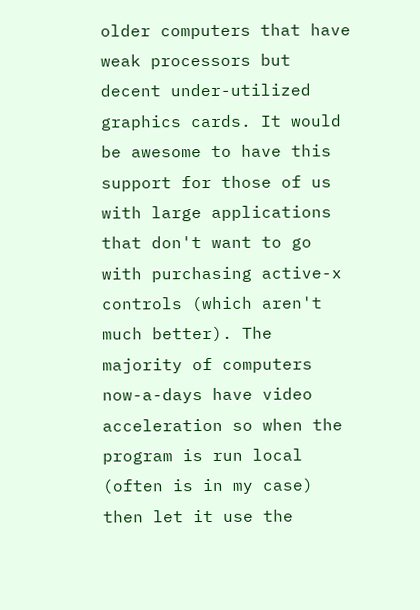older computers that have weak processors but decent under-utilized graphics cards. It would be awesome to have this support for those of us with large applications that don't want to go with purchasing active-x controls (which aren't much better). The majority of computers now-a-days have video acceleration so when the program is run local (often is in my case) then let it use the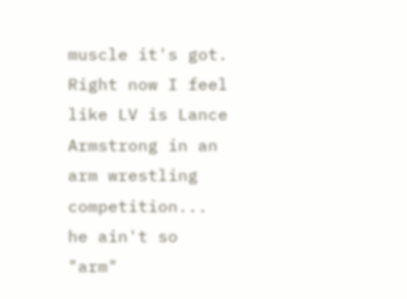muscle it's got. Right now I feel like LV is Lance Armstrong in an arm wrestling competition... he ain't so "arm"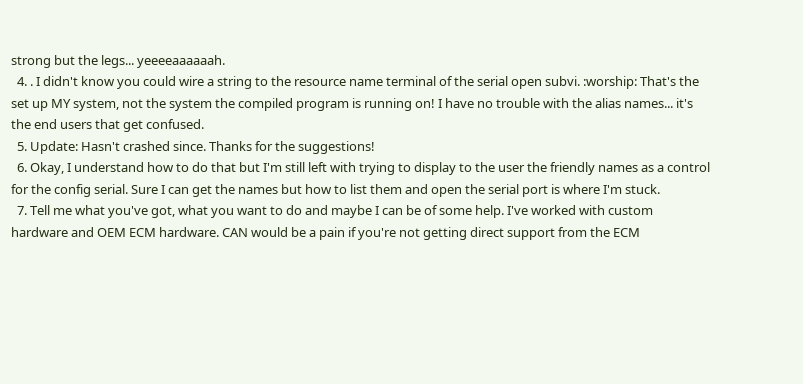strong but the legs... yeeeeaaaaaah.
  4. . I didn't know you could wire a string to the resource name terminal of the serial open subvi. :worship: That's the set up MY system, not the system the compiled program is running on! I have no trouble with the alias names... it's the end users that get confused.
  5. Update: Hasn't crashed since. Thanks for the suggestions!
  6. Okay, I understand how to do that but I'm still left with trying to display to the user the friendly names as a control for the config serial. Sure I can get the names but how to list them and open the serial port is where I'm stuck.
  7. Tell me what you've got, what you want to do and maybe I can be of some help. I've worked with custom hardware and OEM ECM hardware. CAN would be a pain if you're not getting direct support from the ECM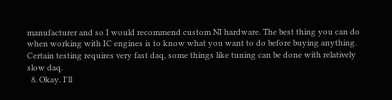manufacturer and so I would recommend custom NI hardware. The best thing you can do when working with IC engines is to know what you want to do before buying anything. Certain testing requires very fast daq, some things like tuning can be done with relatively slow daq.
  8. Okay. I'll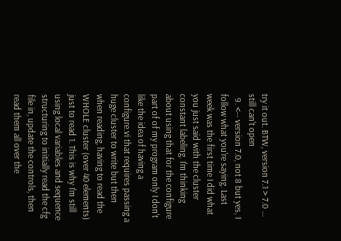try it out. BTW, version 7.1 > 7.0 ... still can't open
  9. <-- version 7.0, not 8 but yes, I follow what you're saying. Last week was the first time I did what you just said with the cluster constant labeling. I'm thinking about using that for the configure part of of my program only I don't like the idea of having a configure.vi that requires passing a huge cluster to write but then when reading, having to read the WHOLE cluster (over 40 elements) just to read 1. This is why I'm still using local variables and sequence structuring to initially read the cfg file in, update the controls, then read them all over the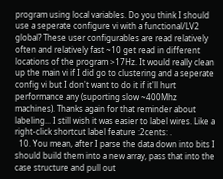program using local variables. Do you think I should use a seperate configure vi with a functional/LV2 global? These user configurables are read relatively often and relatively fast ~10 get read in different locations of the program >17Hz. It would really clean up the main vi if I did go to clustering and a seperate config vi but I don't want to do it if it'll hurt performance any (suporting slow ~400Mhz machines). Thanks again for that reminder about labeling... I still wish it was easier to label wires. Like a right-click shortcut label feature :2cents: .
  10. You mean, after I parse the data down into bits I should build them into a new array, pass that into the case structure and pull out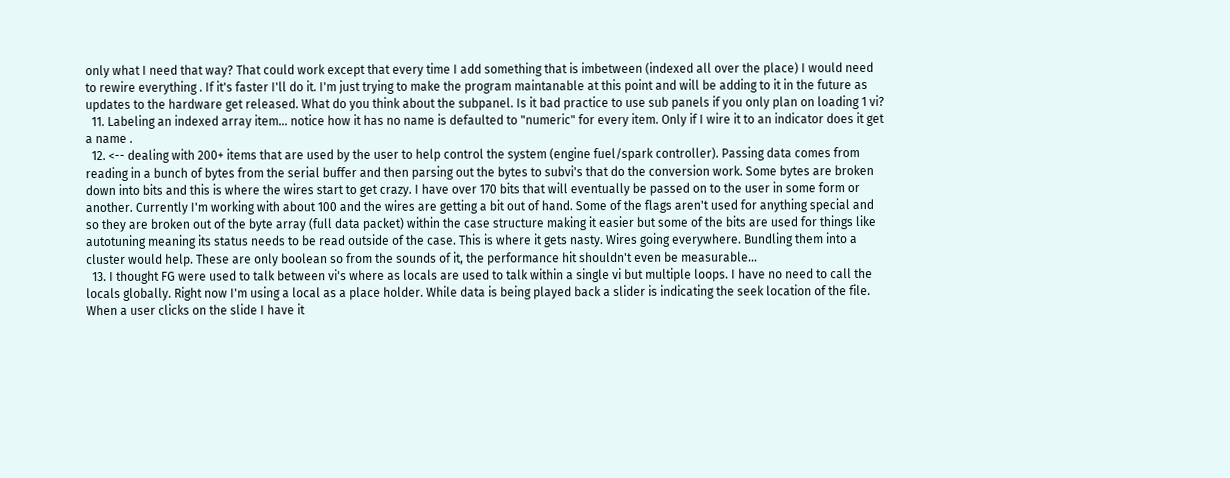only what I need that way? That could work except that every time I add something that is imbetween (indexed all over the place) I would need to rewire everything . If it's faster I'll do it. I'm just trying to make the program maintanable at this point and will be adding to it in the future as updates to the hardware get released. What do you think about the subpanel. Is it bad practice to use sub panels if you only plan on loading 1 vi?
  11. Labeling an indexed array item... notice how it has no name is defaulted to "numeric" for every item. Only if I wire it to an indicator does it get a name .
  12. <-- dealing with 200+ items that are used by the user to help control the system (engine fuel/spark controller). Passing data comes from reading in a bunch of bytes from the serial buffer and then parsing out the bytes to subvi's that do the conversion work. Some bytes are broken down into bits and this is where the wires start to get crazy. I have over 170 bits that will eventually be passed on to the user in some form or another. Currently I'm working with about 100 and the wires are getting a bit out of hand. Some of the flags aren't used for anything special and so they are broken out of the byte array (full data packet) within the case structure making it easier but some of the bits are used for things like autotuning meaning its status needs to be read outside of the case. This is where it gets nasty. Wires going everywhere. Bundling them into a cluster would help. These are only boolean so from the sounds of it, the performance hit shouldn't even be measurable...
  13. I thought FG were used to talk between vi's where as locals are used to talk within a single vi but multiple loops. I have no need to call the locals globally. Right now I'm using a local as a place holder. While data is being played back a slider is indicating the seek location of the file. When a user clicks on the slide I have it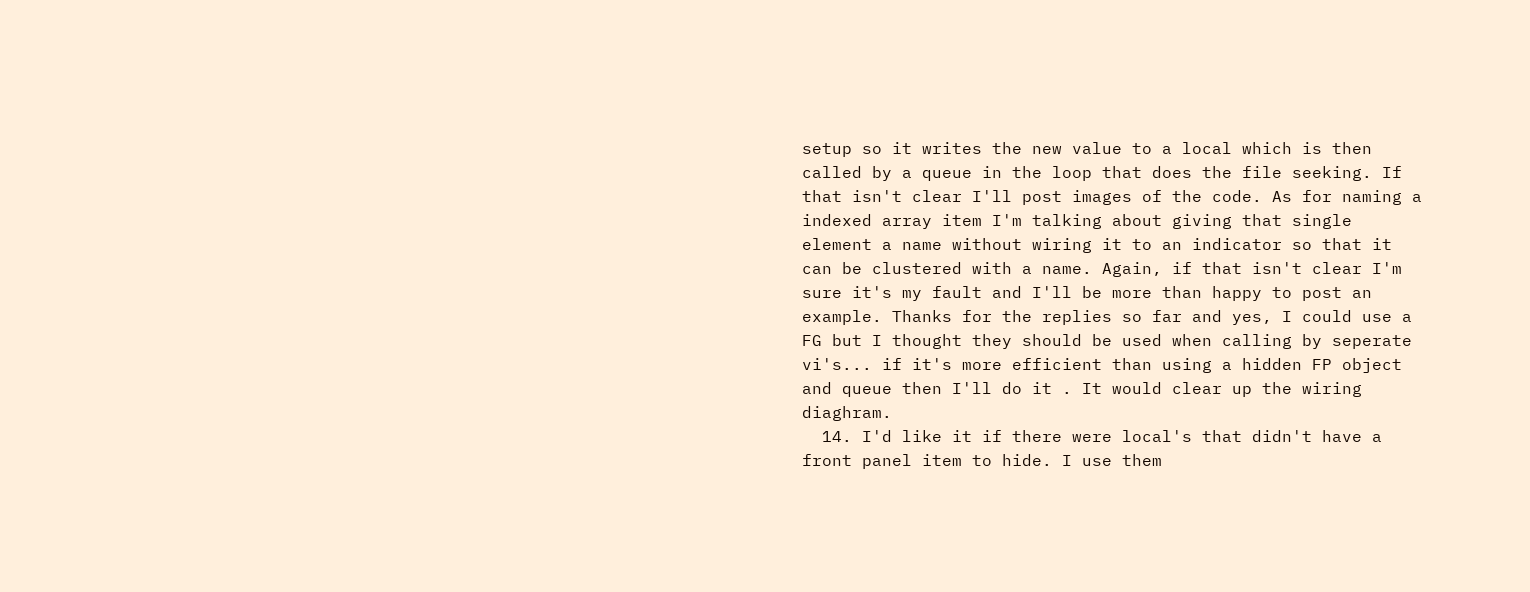setup so it writes the new value to a local which is then called by a queue in the loop that does the file seeking. If that isn't clear I'll post images of the code. As for naming a indexed array item I'm talking about giving that single element a name without wiring it to an indicator so that it can be clustered with a name. Again, if that isn't clear I'm sure it's my fault and I'll be more than happy to post an example. Thanks for the replies so far and yes, I could use a FG but I thought they should be used when calling by seperate vi's... if it's more efficient than using a hidden FP object and queue then I'll do it . It would clear up the wiring diaghram.
  14. I'd like it if there were local's that didn't have a front panel item to hide. I use them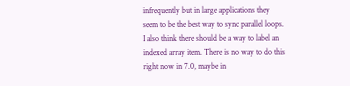infrequently but in large applications they seem to be the best way to sync parallel loops. I also think there should be a way to label an indexed array item. There is no way to do this right now in 7.0, maybe in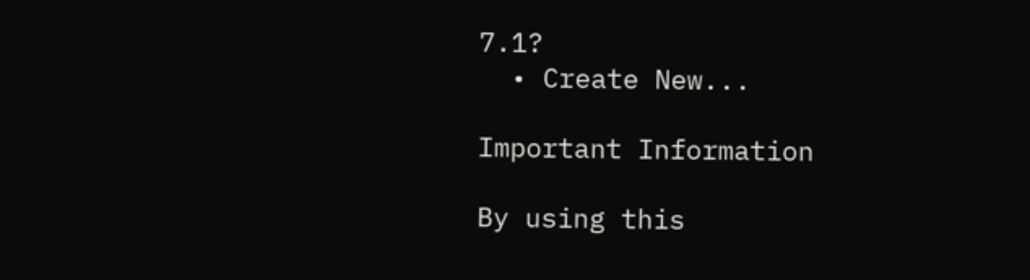7.1?
  • Create New...

Important Information

By using this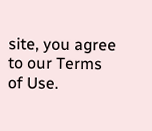site, you agree to our Terms of Use.